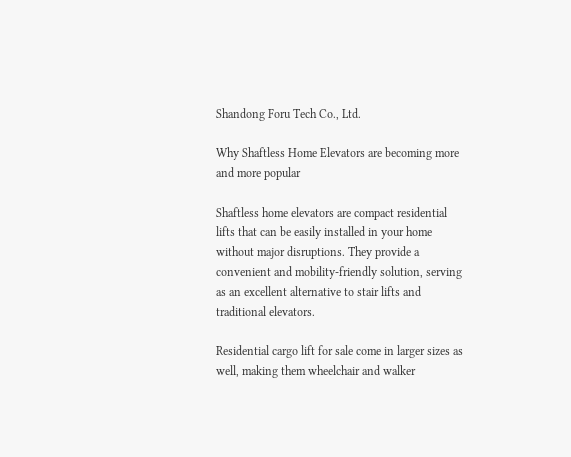Shandong Foru Tech Co., Ltd.

Why Shaftless Home Elevators are becoming more and more popular

Shaftless home elevators are compact residential lifts that can be easily installed in your home without major disruptions. They provide a convenient and mobility-friendly solution, serving as an excellent alternative to stair lifts and traditional elevators.

Residential cargo lift for sale come in larger sizes as well, making them wheelchair and walker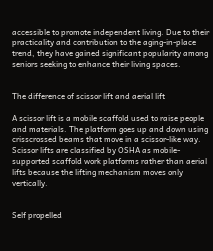accessible to promote independent living. Due to their practicality and contribution to the aging-in-place trend, they have gained significant popularity among seniors seeking to enhance their living spaces.


The difference of scissor lift and aerial lift

A scissor lift is a mobile scaffold used to raise people and materials. The platform goes up and down using crisscrossed beams that move in a scissor-like way. Scissor lifts are classified by OSHA as mobile-supported scaffold work platforms rather than aerial lifts because the lifting mechanism moves only vertically.


Self propelled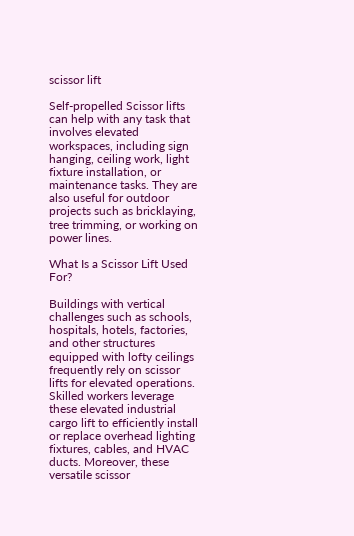scissor lift

Self-propelled Scissor lifts can help with any task that involves elevated workspaces, including sign hanging, ceiling work, light fixture installation, or maintenance tasks. They are also useful for outdoor projects such as bricklaying, tree trimming, or working on power lines.

What Is a Scissor Lift Used For?

Buildings with vertical challenges such as schools, hospitals, hotels, factories, and other structures equipped with lofty ceilings frequently rely on scissor lifts for elevated operations. Skilled workers leverage these elevated industrial cargo lift to efficiently install or replace overhead lighting fixtures, cables, and HVAC ducts. Moreover, these versatile scissor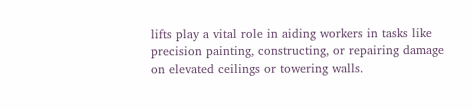lifts play a vital role in aiding workers in tasks like precision painting, constructing, or repairing damage on elevated ceilings or towering walls.